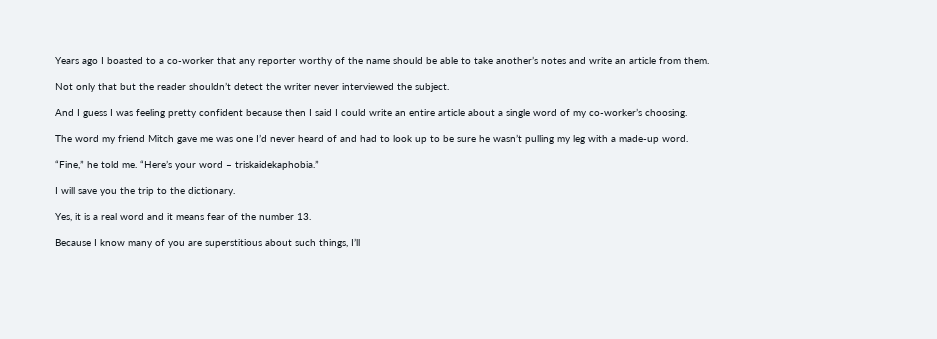Years ago I boasted to a co-worker that any reporter worthy of the name should be able to take another’s notes and write an article from them.

Not only that but the reader shouldn’t detect the writer never interviewed the subject.

And I guess I was feeling pretty confident because then I said I could write an entire article about a single word of my co-worker’s choosing.

The word my friend Mitch gave me was one I’d never heard of and had to look up to be sure he wasn’t pulling my leg with a made-up word.

“Fine,” he told me. “Here’s your word – triskaidekaphobia.”

I will save you the trip to the dictionary.

Yes, it is a real word and it means fear of the number 13.

Because I know many of you are superstitious about such things, I’ll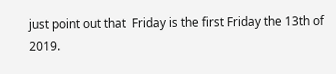just point out that  Friday is the first Friday the 13th of 2019.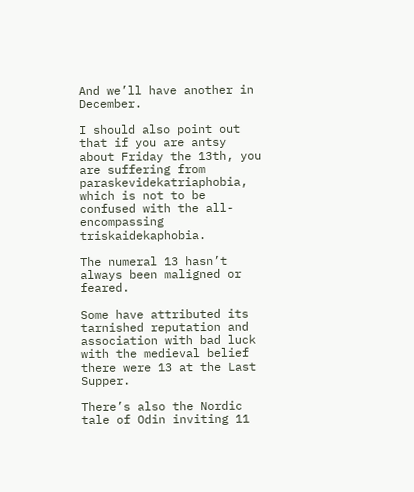And we’ll have another in December.

I should also point out that if you are antsy about Friday the 13th, you are suffering from paraskevidekatriaphobia, which is not to be confused with the all-encompassing  triskaidekaphobia.

The numeral 13 hasn’t always been maligned or feared.

Some have attributed its tarnished reputation and association with bad luck with the medieval belief there were 13 at the Last Supper.

There’s also the Nordic tale of Odin inviting 11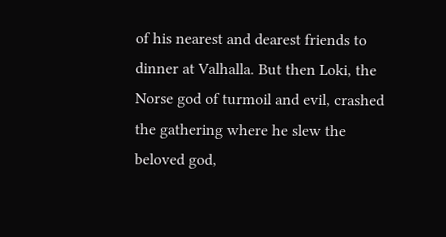of his nearest and dearest friends to dinner at Valhalla. But then Loki, the Norse god of turmoil and evil, crashed the gathering where he slew the beloved god,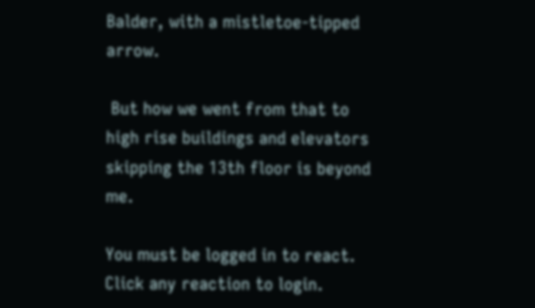Balder, with a mistletoe-tipped arrow.

 But how we went from that to high rise buildings and elevators skipping the 13th floor is beyond me.

You must be logged in to react.
Click any reaction to login.